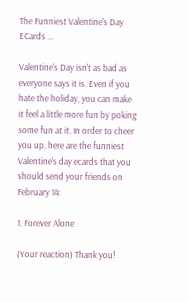The Funniest Valentine's Day ECards ...

Valentine's Day isn't as bad as everyone says it is. Even if you hate the holiday, you can make it feel a little more fun by poking some fun at it. In order to cheer you up, here are the funniest Valentine's day ecards that you should send your friends on February 14:

1. Forever Alone

(Your reaction) Thank you!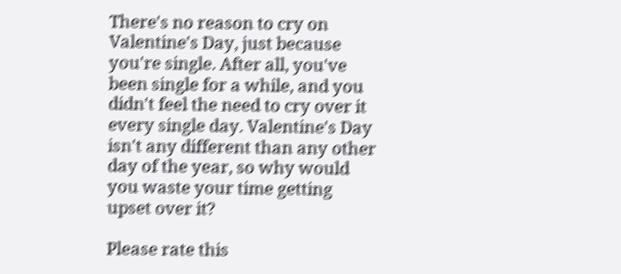There's no reason to cry on Valentine's Day, just because you're single. After all, you've been single for a while, and you didn't feel the need to cry over it every single day. Valentine's Day isn't any different than any other day of the year, so why would you waste your time getting upset over it?

Please rate this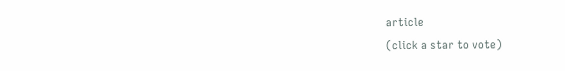article
(click a star to vote)